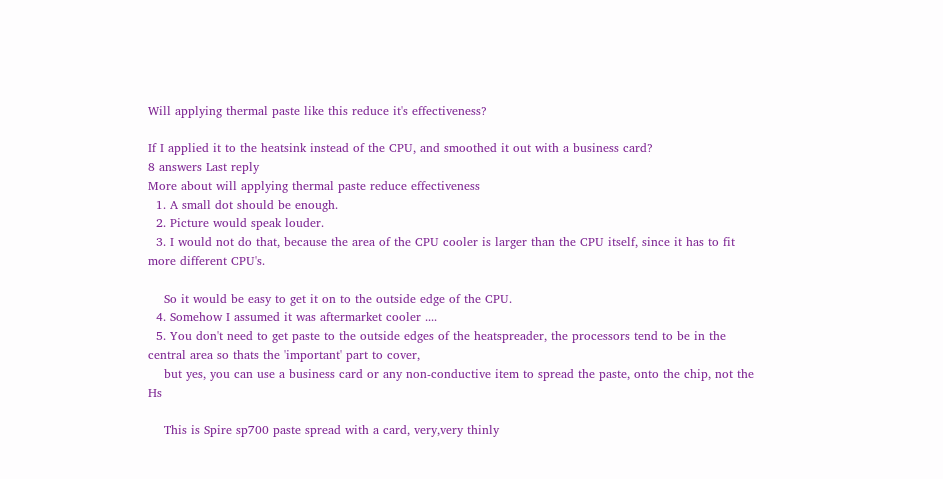Will applying thermal paste like this reduce it's effectiveness?

If I applied it to the heatsink instead of the CPU, and smoothed it out with a business card?
8 answers Last reply
More about will applying thermal paste reduce effectiveness
  1. A small dot should be enough.
  2. Picture would speak louder.
  3. I would not do that, because the area of the CPU cooler is larger than the CPU itself, since it has to fit more different CPU's.

    So it would be easy to get it on to the outside edge of the CPU.
  4. Somehow I assumed it was aftermarket cooler ....
  5. You don't need to get paste to the outside edges of the heatspreader, the processors tend to be in the central area so thats the 'important' part to cover,
    but yes, you can use a business card or any non-conductive item to spread the paste, onto the chip, not the Hs

    This is Spire sp700 paste spread with a card, very,very thinly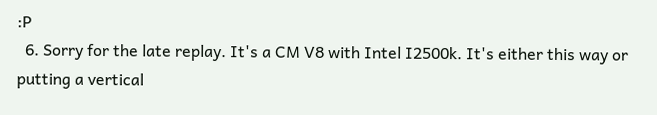:P
  6. Sorry for the late replay. It's a CM V8 with Intel I2500k. It's either this way or putting a vertical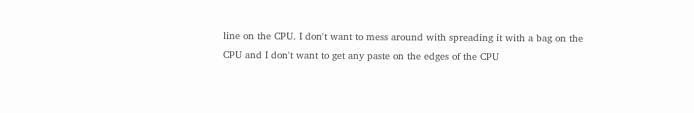line on the CPU. I don't want to mess around with spreading it with a bag on the CPU and I don't want to get any paste on the edges of the CPU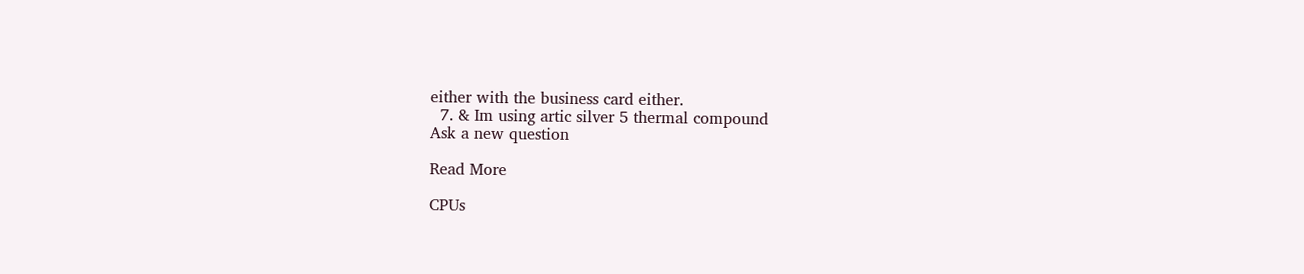either with the business card either.
  7. & Im using artic silver 5 thermal compound
Ask a new question

Read More

CPUs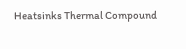Heatsinks Thermal Compound